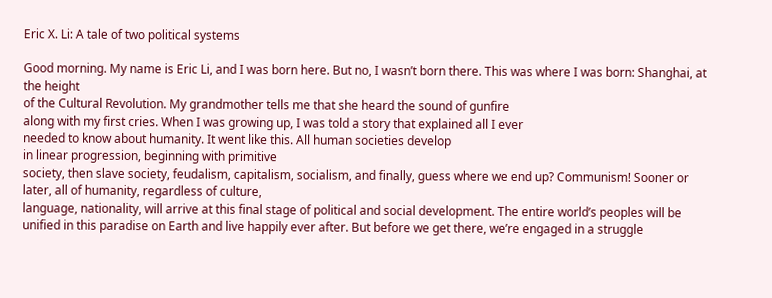Eric X. Li: A tale of two political systems

Good morning. My name is Eric Li, and I was born here. But no, I wasn’t born there. This was where I was born: Shanghai, at the height
of the Cultural Revolution. My grandmother tells me that she heard the sound of gunfire
along with my first cries. When I was growing up, I was told a story that explained all I ever
needed to know about humanity. It went like this. All human societies develop
in linear progression, beginning with primitive
society, then slave society, feudalism, capitalism, socialism, and finally, guess where we end up? Communism! Sooner or later, all of humanity, regardless of culture,
language, nationality, will arrive at this final stage of political and social development. The entire world’s peoples will be unified in this paradise on Earth and live happily ever after. But before we get there, we’re engaged in a struggle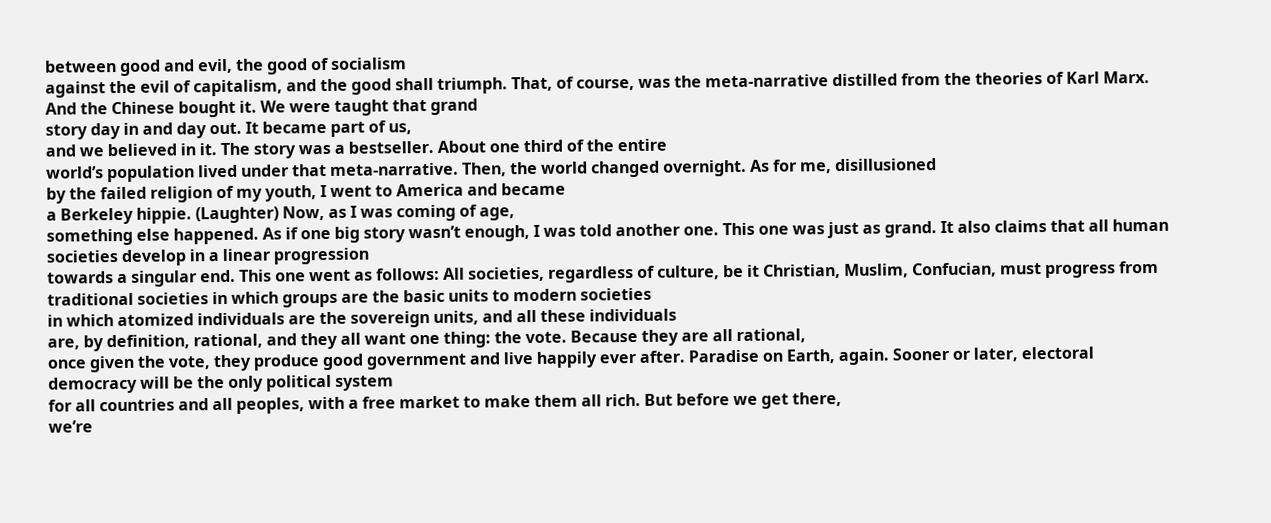between good and evil, the good of socialism
against the evil of capitalism, and the good shall triumph. That, of course, was the meta-narrative distilled from the theories of Karl Marx. And the Chinese bought it. We were taught that grand
story day in and day out. It became part of us,
and we believed in it. The story was a bestseller. About one third of the entire
world’s population lived under that meta-narrative. Then, the world changed overnight. As for me, disillusioned
by the failed religion of my youth, I went to America and became
a Berkeley hippie. (Laughter) Now, as I was coming of age,
something else happened. As if one big story wasn’t enough, I was told another one. This one was just as grand. It also claims that all human societies develop in a linear progression
towards a singular end. This one went as follows: All societies, regardless of culture, be it Christian, Muslim, Confucian, must progress from traditional societies in which groups are the basic units to modern societies
in which atomized individuals are the sovereign units, and all these individuals
are, by definition, rational, and they all want one thing: the vote. Because they are all rational,
once given the vote, they produce good government and live happily ever after. Paradise on Earth, again. Sooner or later, electoral
democracy will be the only political system
for all countries and all peoples, with a free market to make them all rich. But before we get there,
we’re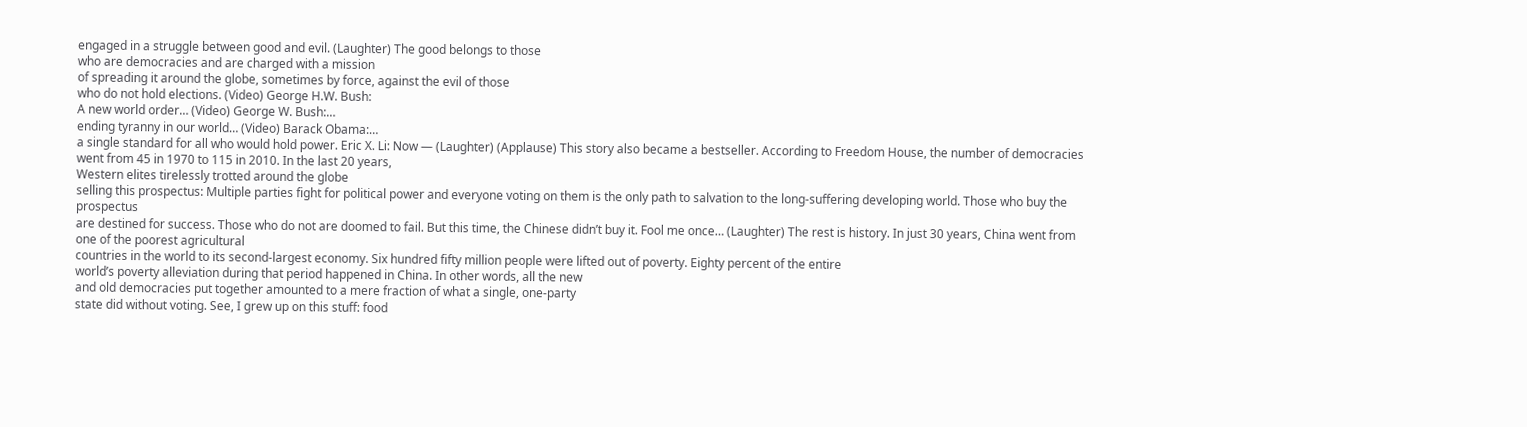engaged in a struggle between good and evil. (Laughter) The good belongs to those
who are democracies and are charged with a mission
of spreading it around the globe, sometimes by force, against the evil of those
who do not hold elections. (Video) George H.W. Bush:
A new world order… (Video) George W. Bush:…
ending tyranny in our world… (Video) Barack Obama:…
a single standard for all who would hold power. Eric X. Li: Now — (Laughter) (Applause) This story also became a bestseller. According to Freedom House, the number of democracies
went from 45 in 1970 to 115 in 2010. In the last 20 years,
Western elites tirelessly trotted around the globe
selling this prospectus: Multiple parties fight for political power and everyone voting on them is the only path to salvation to the long-suffering developing world. Those who buy the prospectus
are destined for success. Those who do not are doomed to fail. But this time, the Chinese didn’t buy it. Fool me once… (Laughter) The rest is history. In just 30 years, China went from one of the poorest agricultural
countries in the world to its second-largest economy. Six hundred fifty million people were lifted out of poverty. Eighty percent of the entire
world’s poverty alleviation during that period happened in China. In other words, all the new
and old democracies put together amounted to a mere fraction of what a single, one-party
state did without voting. See, I grew up on this stuff: food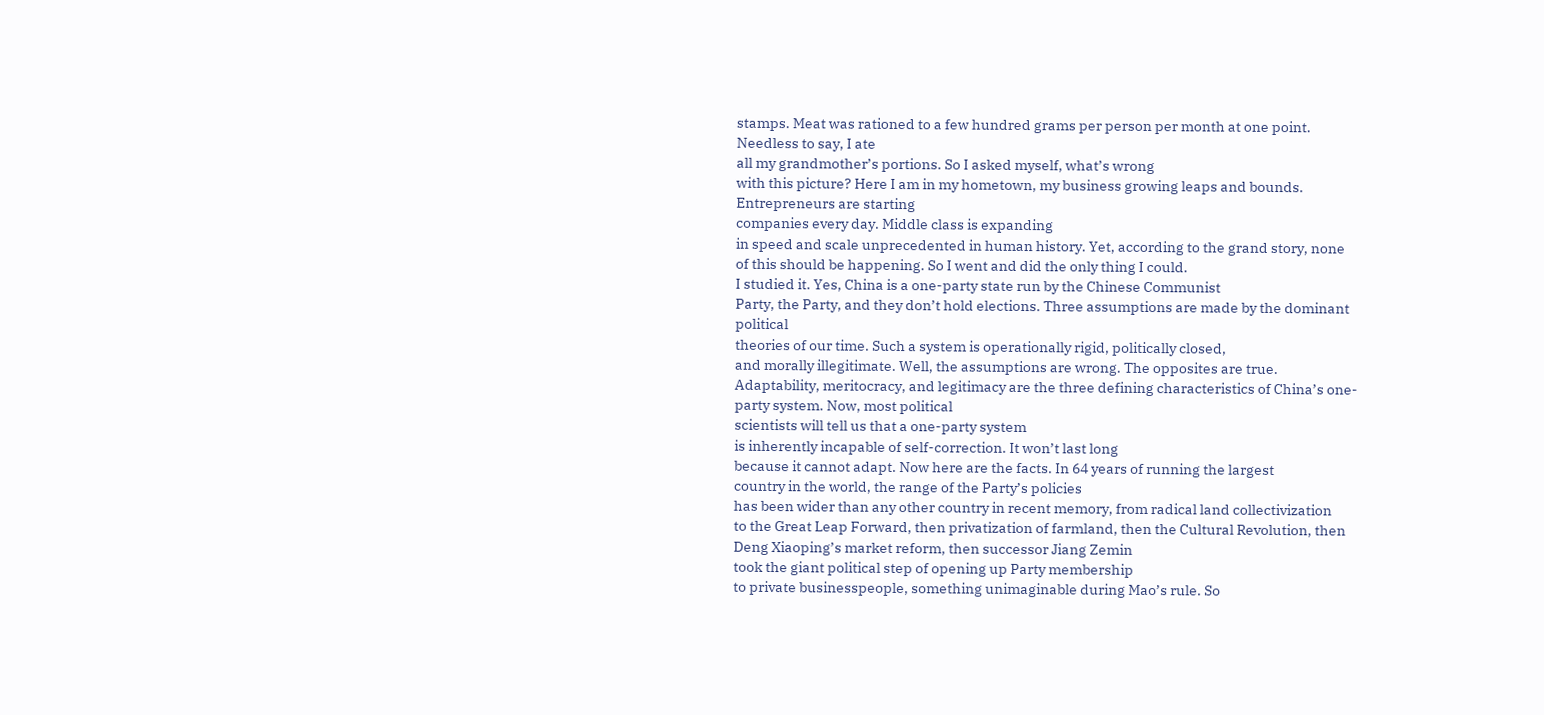stamps. Meat was rationed to a few hundred grams per person per month at one point. Needless to say, I ate
all my grandmother’s portions. So I asked myself, what’s wrong
with this picture? Here I am in my hometown, my business growing leaps and bounds. Entrepreneurs are starting
companies every day. Middle class is expanding
in speed and scale unprecedented in human history. Yet, according to the grand story, none of this should be happening. So I went and did the only thing I could.
I studied it. Yes, China is a one-party state run by the Chinese Communist
Party, the Party, and they don’t hold elections. Three assumptions are made by the dominant political
theories of our time. Such a system is operationally rigid, politically closed,
and morally illegitimate. Well, the assumptions are wrong. The opposites are true. Adaptability, meritocracy, and legitimacy are the three defining characteristics of China’s one-party system. Now, most political
scientists will tell us that a one-party system
is inherently incapable of self-correction. It won’t last long
because it cannot adapt. Now here are the facts. In 64 years of running the largest
country in the world, the range of the Party’s policies
has been wider than any other country in recent memory, from radical land collectivization
to the Great Leap Forward, then privatization of farmland, then the Cultural Revolution, then Deng Xiaoping’s market reform, then successor Jiang Zemin
took the giant political step of opening up Party membership
to private businesspeople, something unimaginable during Mao’s rule. So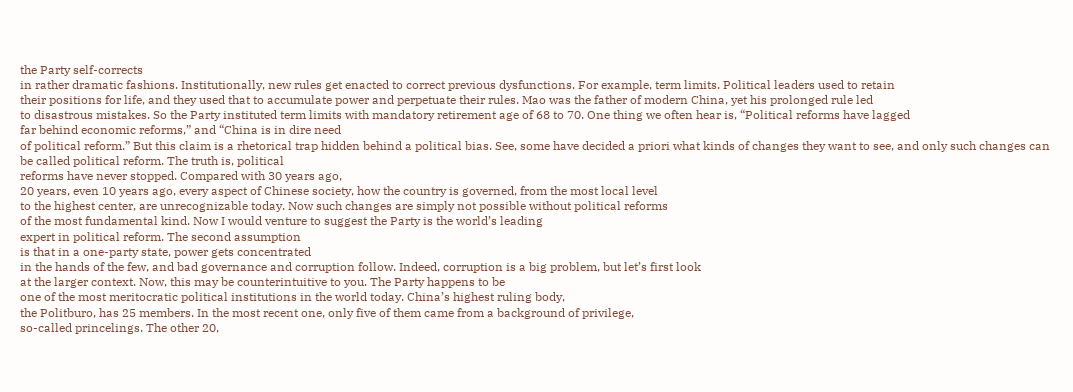the Party self-corrects
in rather dramatic fashions. Institutionally, new rules get enacted to correct previous dysfunctions. For example, term limits. Political leaders used to retain
their positions for life, and they used that to accumulate power and perpetuate their rules. Mao was the father of modern China, yet his prolonged rule led
to disastrous mistakes. So the Party instituted term limits with mandatory retirement age of 68 to 70. One thing we often hear is, “Political reforms have lagged
far behind economic reforms,” and “China is in dire need
of political reform.” But this claim is a rhetorical trap hidden behind a political bias. See, some have decided a priori what kinds of changes they want to see, and only such changes can
be called political reform. The truth is, political
reforms have never stopped. Compared with 30 years ago,
20 years, even 10 years ago, every aspect of Chinese society, how the country is governed, from the most local level
to the highest center, are unrecognizable today. Now such changes are simply not possible without political reforms
of the most fundamental kind. Now I would venture to suggest the Party is the world’s leading
expert in political reform. The second assumption
is that in a one-party state, power gets concentrated
in the hands of the few, and bad governance and corruption follow. Indeed, corruption is a big problem, but let’s first look
at the larger context. Now, this may be counterintuitive to you. The Party happens to be
one of the most meritocratic political institutions in the world today. China’s highest ruling body,
the Politburo, has 25 members. In the most recent one, only five of them came from a background of privilege,
so-called princelings. The other 20,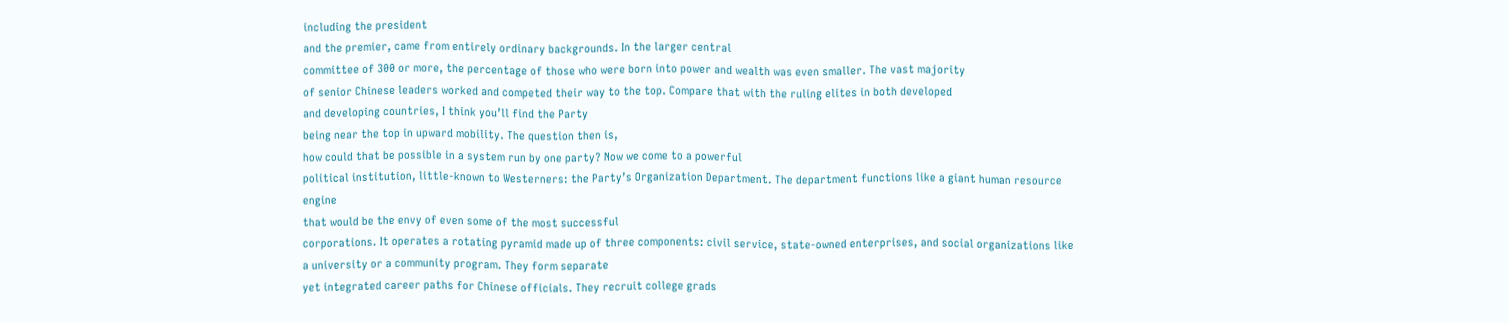including the president
and the premier, came from entirely ordinary backgrounds. In the larger central
committee of 300 or more, the percentage of those who were born into power and wealth was even smaller. The vast majority
of senior Chinese leaders worked and competed their way to the top. Compare that with the ruling elites in both developed
and developing countries, I think you’ll find the Party
being near the top in upward mobility. The question then is,
how could that be possible in a system run by one party? Now we come to a powerful
political institution, little-known to Westerners: the Party’s Organization Department. The department functions like a giant human resource engine
that would be the envy of even some of the most successful
corporations. It operates a rotating pyramid made up of three components: civil service, state-owned enterprises, and social organizations like a university or a community program. They form separate
yet integrated career paths for Chinese officials. They recruit college grads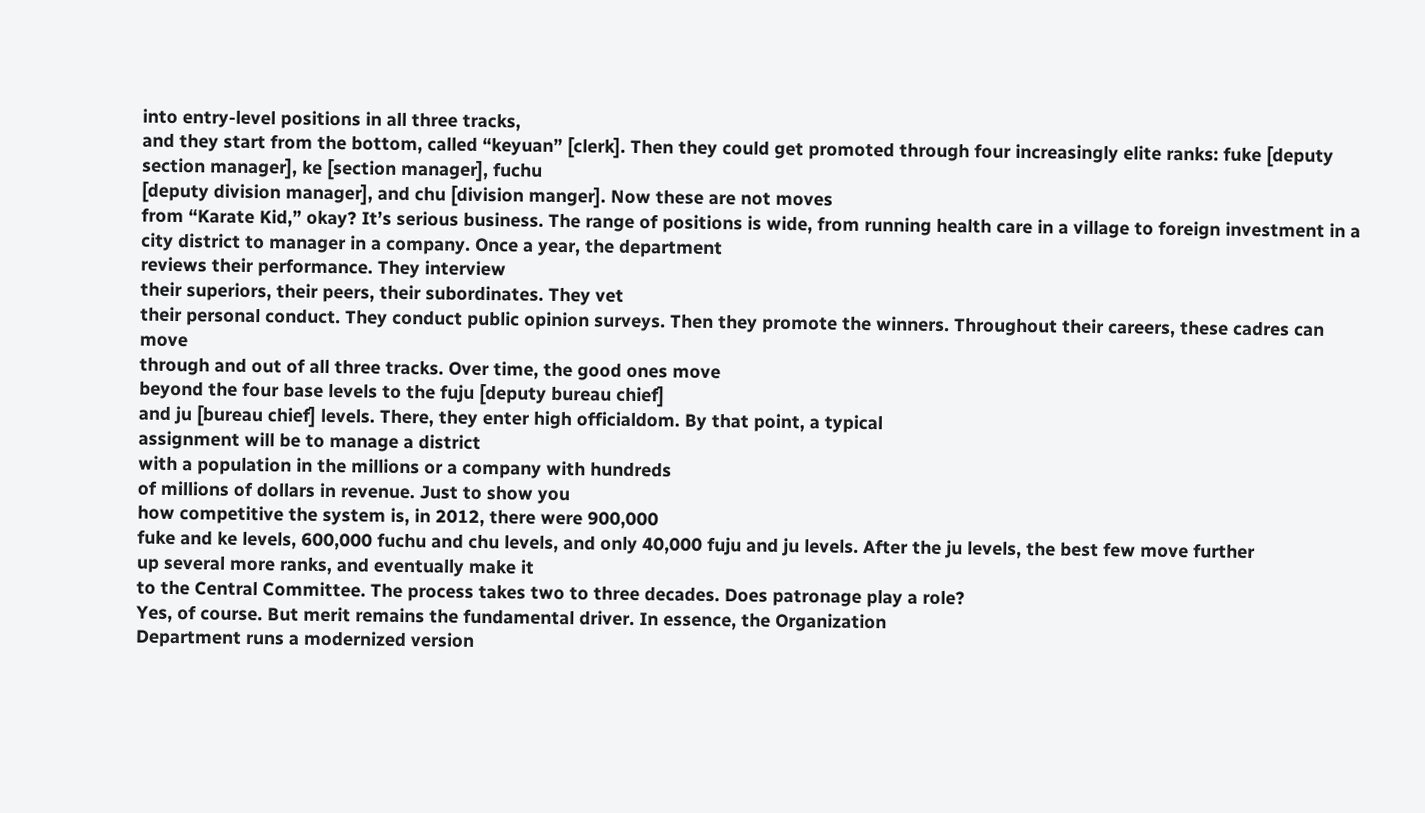into entry-level positions in all three tracks,
and they start from the bottom, called “keyuan” [clerk]. Then they could get promoted through four increasingly elite ranks: fuke [deputy section manager], ke [section manager], fuchu
[deputy division manager], and chu [division manger]. Now these are not moves
from “Karate Kid,” okay? It’s serious business. The range of positions is wide, from running health care in a village to foreign investment in a city district to manager in a company. Once a year, the department
reviews their performance. They interview
their superiors, their peers, their subordinates. They vet
their personal conduct. They conduct public opinion surveys. Then they promote the winners. Throughout their careers, these cadres can move
through and out of all three tracks. Over time, the good ones move
beyond the four base levels to the fuju [deputy bureau chief]
and ju [bureau chief] levels. There, they enter high officialdom. By that point, a typical
assignment will be to manage a district
with a population in the millions or a company with hundreds
of millions of dollars in revenue. Just to show you
how competitive the system is, in 2012, there were 900,000
fuke and ke levels, 600,000 fuchu and chu levels, and only 40,000 fuju and ju levels. After the ju levels, the best few move further
up several more ranks, and eventually make it
to the Central Committee. The process takes two to three decades. Does patronage play a role?
Yes, of course. But merit remains the fundamental driver. In essence, the Organization
Department runs a modernized version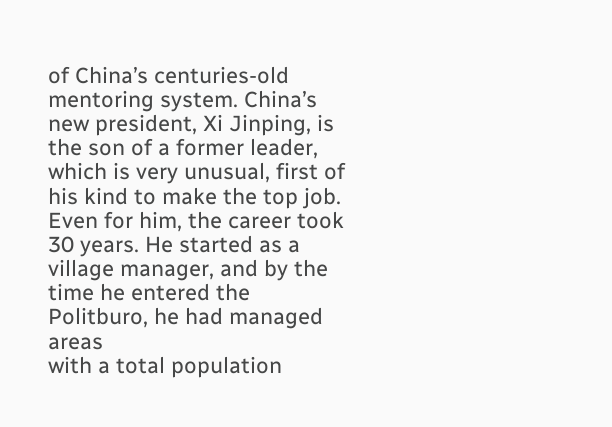of China’s centuries-old mentoring system. China’s new president, Xi Jinping, is the son of a former leader,
which is very unusual, first of his kind to make the top job. Even for him, the career took 30 years. He started as a village manager, and by the time he entered the Politburo, he had managed areas
with a total population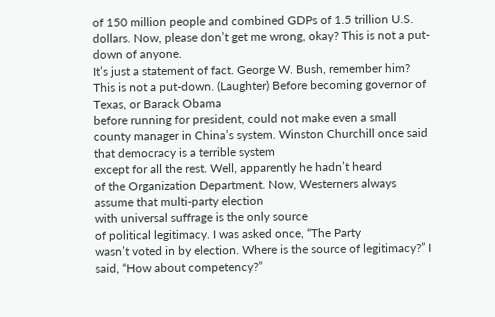of 150 million people and combined GDPs of 1.5 trillion U.S.
dollars. Now, please don’t get me wrong, okay? This is not a put-down of anyone.
It’s just a statement of fact. George W. Bush, remember him? This is not a put-down. (Laughter) Before becoming governor of Texas, or Barack Obama
before running for president, could not make even a small county manager in China’s system. Winston Churchill once said that democracy is a terrible system
except for all the rest. Well, apparently he hadn’t heard
of the Organization Department. Now, Westerners always assume that multi-party election
with universal suffrage is the only source
of political legitimacy. I was asked once, “The Party
wasn’t voted in by election. Where is the source of legitimacy?” I said, “How about competency?”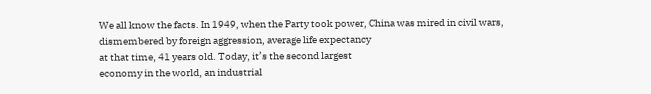We all know the facts. In 1949, when the Party took power, China was mired in civil wars,
dismembered by foreign aggression, average life expectancy
at that time, 41 years old. Today, it’s the second largest
economy in the world, an industrial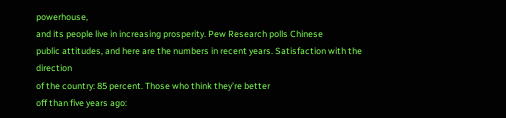powerhouse,
and its people live in increasing prosperity. Pew Research polls Chinese
public attitudes, and here are the numbers in recent years. Satisfaction with the direction
of the country: 85 percent. Those who think they’re better
off than five years ago: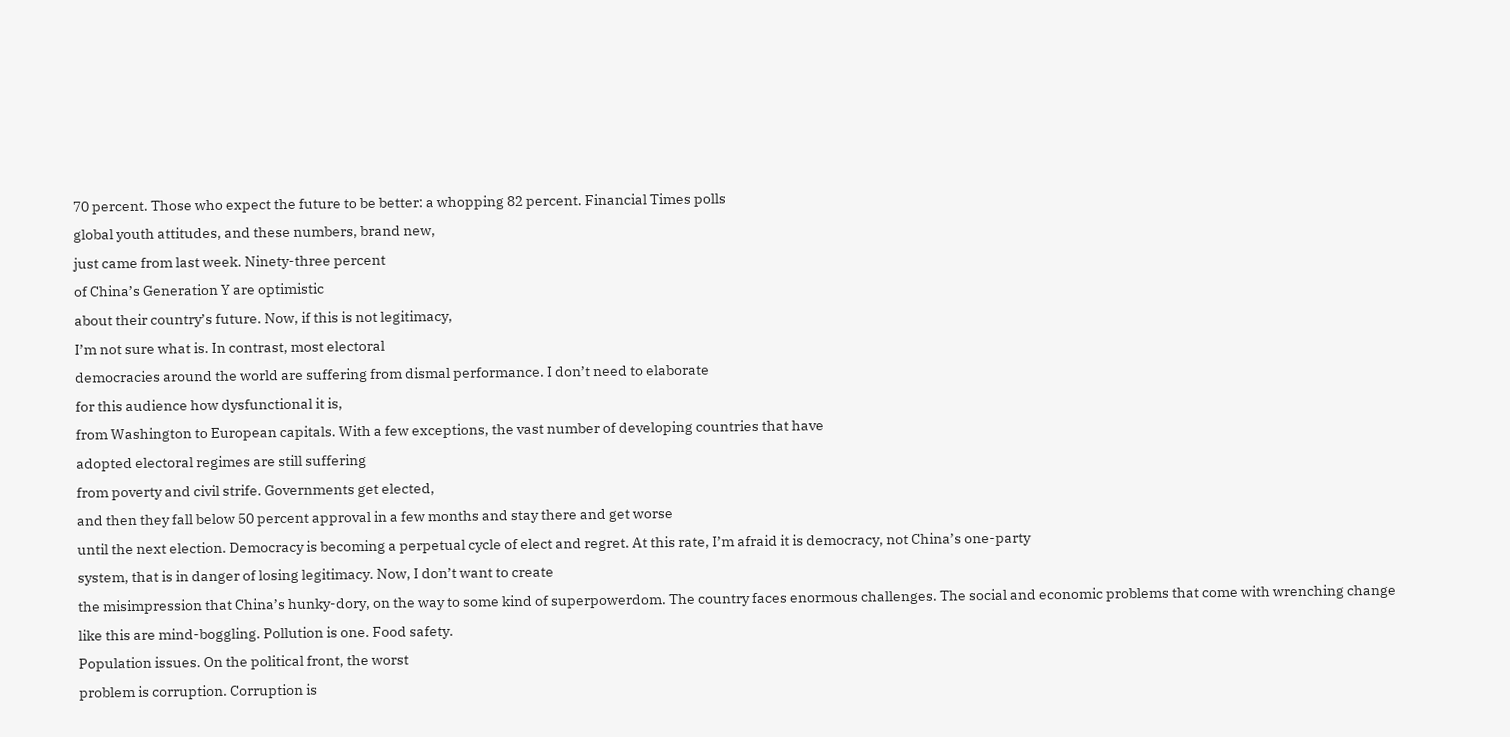70 percent. Those who expect the future to be better: a whopping 82 percent. Financial Times polls
global youth attitudes, and these numbers, brand new,
just came from last week. Ninety-three percent
of China’s Generation Y are optimistic
about their country’s future. Now, if this is not legitimacy,
I’m not sure what is. In contrast, most electoral
democracies around the world are suffering from dismal performance. I don’t need to elaborate
for this audience how dysfunctional it is,
from Washington to European capitals. With a few exceptions, the vast number of developing countries that have
adopted electoral regimes are still suffering
from poverty and civil strife. Governments get elected,
and then they fall below 50 percent approval in a few months and stay there and get worse
until the next election. Democracy is becoming a perpetual cycle of elect and regret. At this rate, I’m afraid it is democracy, not China’s one-party
system, that is in danger of losing legitimacy. Now, I don’t want to create
the misimpression that China’s hunky-dory, on the way to some kind of superpowerdom. The country faces enormous challenges. The social and economic problems that come with wrenching change
like this are mind-boggling. Pollution is one. Food safety.
Population issues. On the political front, the worst
problem is corruption. Corruption is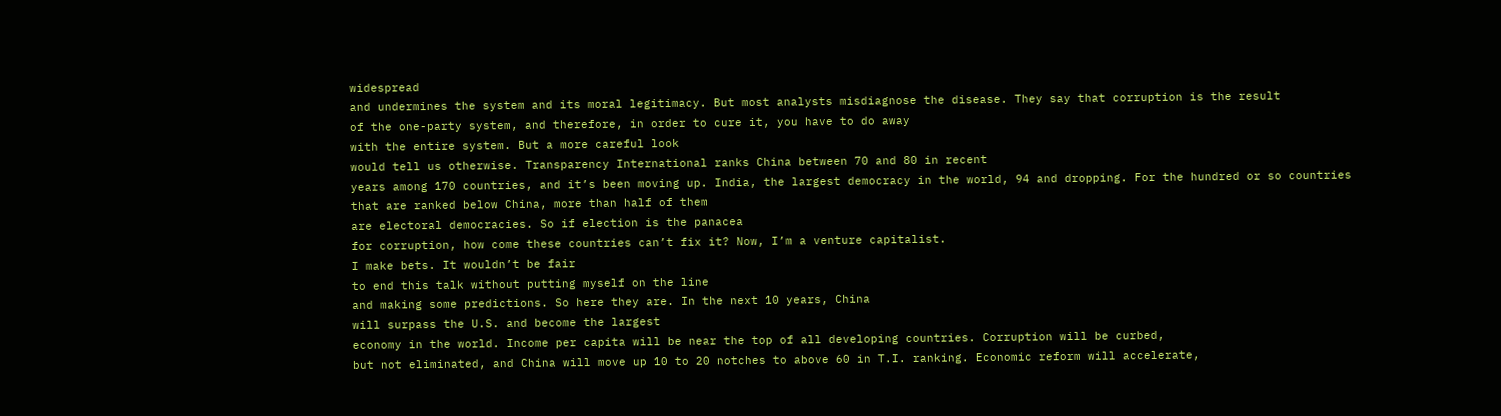widespread
and undermines the system and its moral legitimacy. But most analysts misdiagnose the disease. They say that corruption is the result
of the one-party system, and therefore, in order to cure it, you have to do away
with the entire system. But a more careful look
would tell us otherwise. Transparency International ranks China between 70 and 80 in recent
years among 170 countries, and it’s been moving up. India, the largest democracy in the world, 94 and dropping. For the hundred or so countries
that are ranked below China, more than half of them
are electoral democracies. So if election is the panacea
for corruption, how come these countries can’t fix it? Now, I’m a venture capitalist.
I make bets. It wouldn’t be fair
to end this talk without putting myself on the line
and making some predictions. So here they are. In the next 10 years, China
will surpass the U.S. and become the largest
economy in the world. Income per capita will be near the top of all developing countries. Corruption will be curbed,
but not eliminated, and China will move up 10 to 20 notches to above 60 in T.I. ranking. Economic reform will accelerate,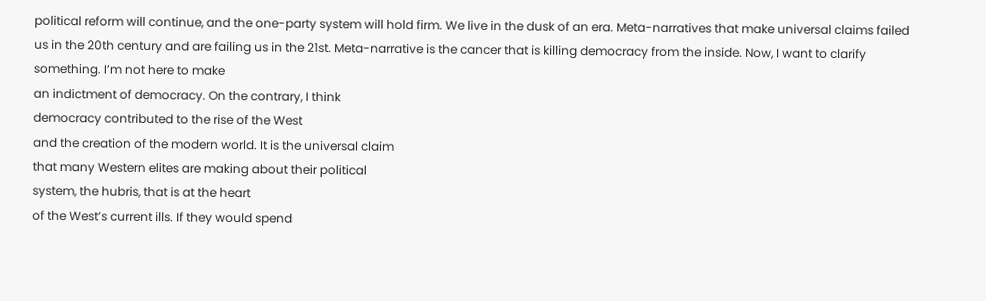political reform will continue, and the one-party system will hold firm. We live in the dusk of an era. Meta-narratives that make universal claims failed us in the 20th century and are failing us in the 21st. Meta-narrative is the cancer that is killing democracy from the inside. Now, I want to clarify something. I’m not here to make
an indictment of democracy. On the contrary, I think
democracy contributed to the rise of the West
and the creation of the modern world. It is the universal claim
that many Western elites are making about their political
system, the hubris, that is at the heart
of the West’s current ills. If they would spend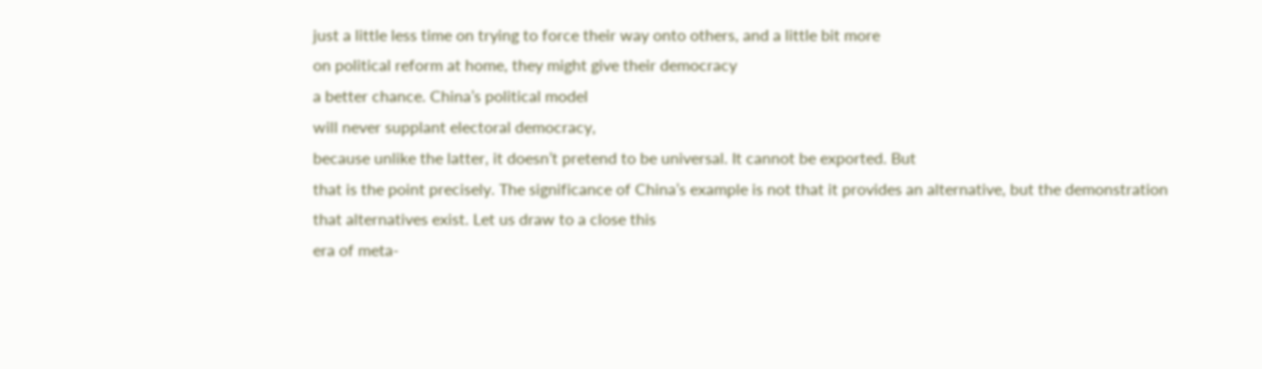just a little less time on trying to force their way onto others, and a little bit more
on political reform at home, they might give their democracy
a better chance. China’s political model
will never supplant electoral democracy,
because unlike the latter, it doesn’t pretend to be universal. It cannot be exported. But
that is the point precisely. The significance of China’s example is not that it provides an alternative, but the demonstration
that alternatives exist. Let us draw to a close this
era of meta-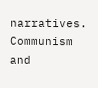narratives. Communism and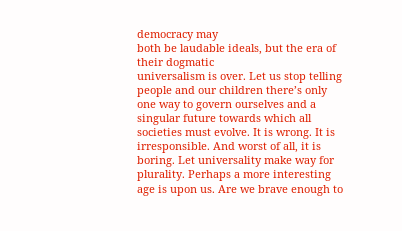democracy may
both be laudable ideals, but the era of their dogmatic
universalism is over. Let us stop telling
people and our children there’s only one way to govern ourselves and a singular future towards which all societies must evolve. It is wrong. It is irresponsible. And worst of all, it is boring. Let universality make way for plurality. Perhaps a more interesting age is upon us. Are we brave enough to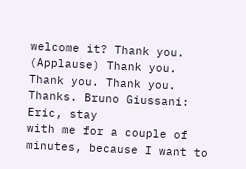welcome it? Thank you. (Applause) Thank you. Thank you. Thank you. Thanks. Bruno Giussani: Eric, stay
with me for a couple of minutes, because I want to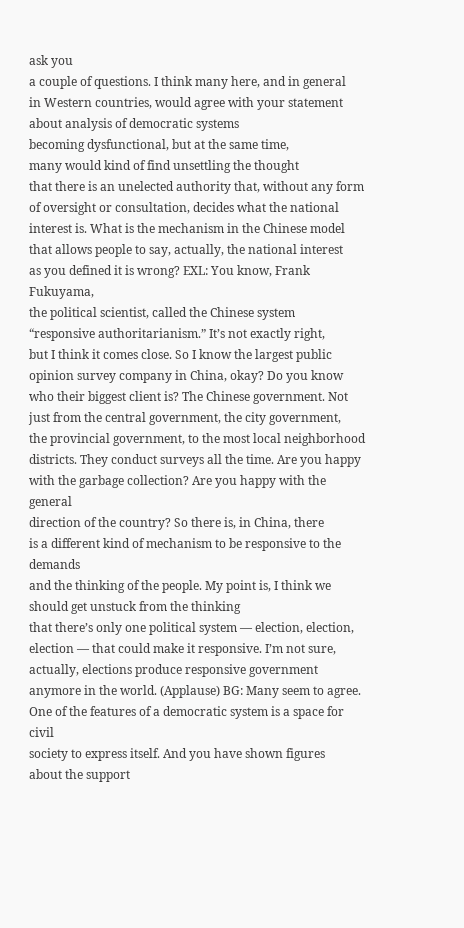ask you
a couple of questions. I think many here, and in general
in Western countries, would agree with your statement
about analysis of democratic systems
becoming dysfunctional, but at the same time,
many would kind of find unsettling the thought
that there is an unelected authority that, without any form
of oversight or consultation, decides what the national interest is. What is the mechanism in the Chinese model that allows people to say, actually, the national interest
as you defined it is wrong? EXL: You know, Frank Fukuyama,
the political scientist, called the Chinese system
“responsive authoritarianism.” It’s not exactly right,
but I think it comes close. So I know the largest public
opinion survey company in China, okay? Do you know who their biggest client is? The Chinese government. Not just from the central government, the city government,
the provincial government, to the most local neighborhood districts. They conduct surveys all the time. Are you happy with the garbage collection? Are you happy with the general
direction of the country? So there is, in China, there
is a different kind of mechanism to be responsive to the demands
and the thinking of the people. My point is, I think we should get unstuck from the thinking
that there’s only one political system — election, election, election — that could make it responsive. I’m not sure, actually, elections produce responsive government
anymore in the world. (Applause) BG: Many seem to agree. One of the features of a democratic system is a space for civil
society to express itself. And you have shown figures
about the support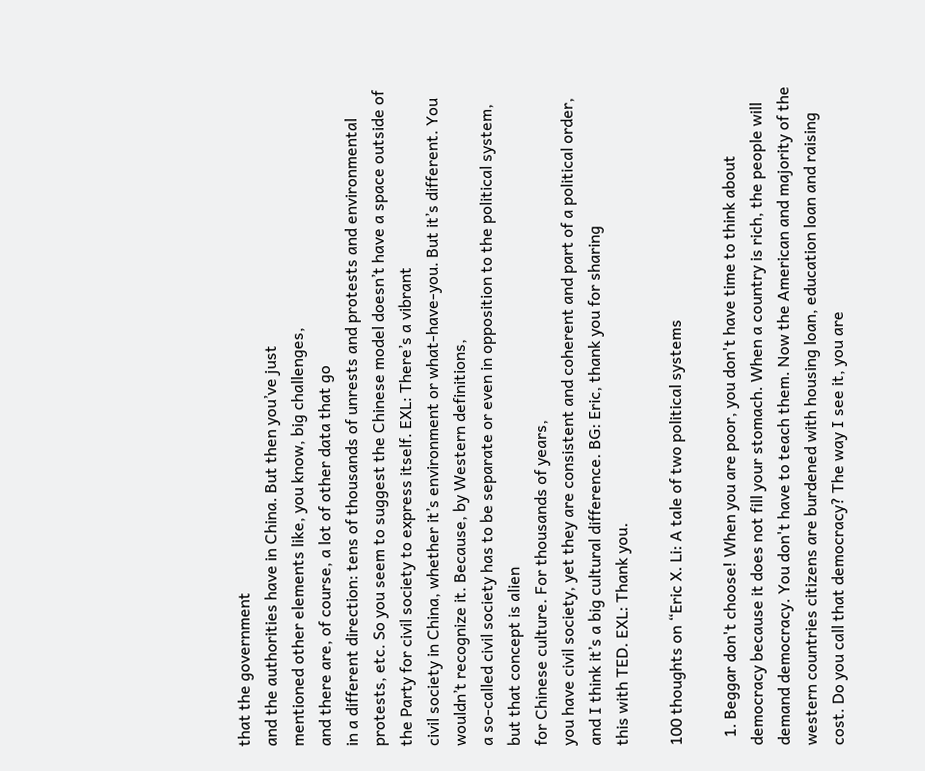that the government
and the authorities have in China. But then you’ve just
mentioned other elements like, you know, big challenges,
and there are, of course, a lot of other data that go
in a different direction: tens of thousands of unrests and protests and environmental protests, etc. So you seem to suggest the Chinese model doesn’t have a space outside of the Party for civil society to express itself. EXL: There’s a vibrant
civil society in China, whether it’s environment or what-have-you. But it’s different. You
wouldn’t recognize it. Because, by Western definitions,
a so-called civil society has to be separate or even in opposition to the political system, but that concept is alien
for Chinese culture. For thousands of years,
you have civil society, yet they are consistent and coherent and part of a political order, and I think it’s a big cultural difference. BG: Eric, thank you for sharing
this with TED. EXL: Thank you.

100 thoughts on “Eric X. Li: A tale of two political systems

  1. Beggar don't choose! When you are poor, you don't have time to think about democracy because it does not fill your stomach. When a country is rich, the people will demand democracy. You don't have to teach them. Now the American and majority of the western countries citizens are burdened with housing loan, education loan and raising cost. Do you call that democracy? The way I see it, you are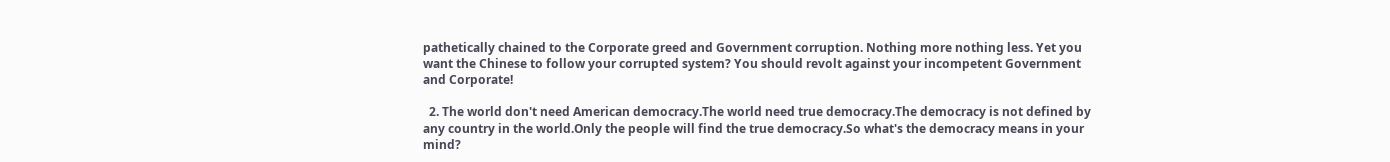pathetically chained to the Corporate greed and Government corruption. Nothing more nothing less. Yet you want the Chinese to follow your corrupted system? You should revolt against your incompetent Government and Corporate!

  2. The world don't need American democracy.The world need true democracy.The democracy is not defined by any country in the world.Only the people will find the true democracy.So what's the democracy means in your mind?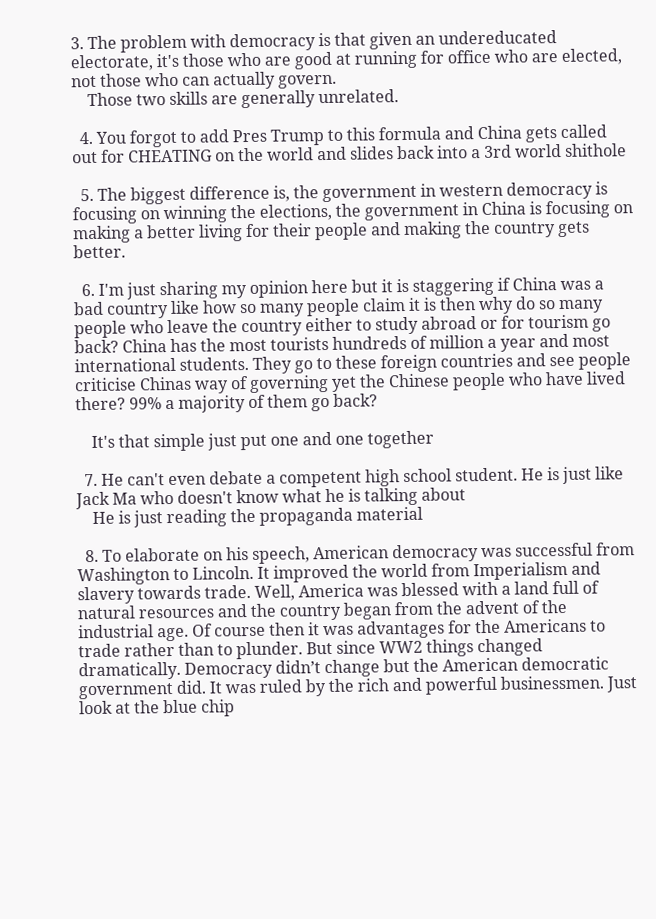3. The problem with democracy is that given an undereducated electorate, it's those who are good at running for office who are elected, not those who can actually govern.
    Those two skills are generally unrelated.

  4. You forgot to add Pres Trump to this formula and China gets called out for CHEATING on the world and slides back into a 3rd world shithole

  5. The biggest difference is, the government in western democracy is focusing on winning the elections, the government in China is focusing on making a better living for their people and making the country gets better.

  6. I'm just sharing my opinion here but it is staggering if China was a bad country like how so many people claim it is then why do so many people who leave the country either to study abroad or for tourism go back? China has the most tourists hundreds of million a year and most international students. They go to these foreign countries and see people criticise Chinas way of governing yet the Chinese people who have lived there? 99% a majority of them go back?

    It's that simple just put one and one together

  7. He can't even debate a competent high school student. He is just like Jack Ma who doesn't know what he is talking about
    He is just reading the propaganda material

  8. To elaborate on his speech, American democracy was successful from Washington to Lincoln. It improved the world from Imperialism and slavery towards trade. Well, America was blessed with a land full of natural resources and the country began from the advent of the industrial age. Of course then it was advantages for the Americans to trade rather than to plunder. But since WW2 things changed dramatically. Democracy didn’t change but the American democratic government did. It was ruled by the rich and powerful businessmen. Just look at the blue chip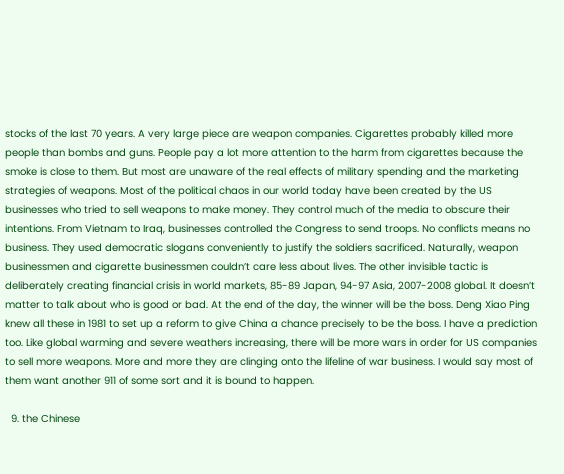stocks of the last 70 years. A very large piece are weapon companies. Cigarettes probably killed more people than bombs and guns. People pay a lot more attention to the harm from cigarettes because the smoke is close to them. But most are unaware of the real effects of military spending and the marketing strategies of weapons. Most of the political chaos in our world today have been created by the US businesses who tried to sell weapons to make money. They control much of the media to obscure their intentions. From Vietnam to Iraq, businesses controlled the Congress to send troops. No conflicts means no business. They used democratic slogans conveniently to justify the soldiers sacrificed. Naturally, weapon businessmen and cigarette businessmen couldn’t care less about lives. The other invisible tactic is deliberately creating financial crisis in world markets, 85-89 Japan, 94-97 Asia, 2007-2008 global. It doesn’t matter to talk about who is good or bad. At the end of the day, the winner will be the boss. Deng Xiao Ping knew all these in 1981 to set up a reform to give China a chance precisely to be the boss. I have a prediction too. Like global warming and severe weathers increasing, there will be more wars in order for US companies to sell more weapons. More and more they are clinging onto the lifeline of war business. I would say most of them want another 911 of some sort and it is bound to happen.

  9. the Chinese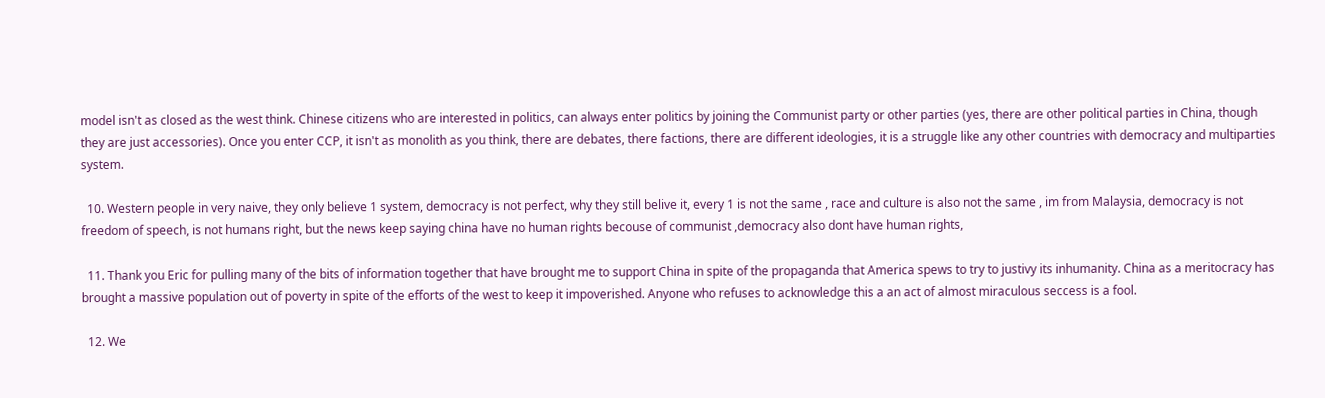model isn't as closed as the west think. Chinese citizens who are interested in politics, can always enter politics by joining the Communist party or other parties (yes, there are other political parties in China, though they are just accessories). Once you enter CCP, it isn't as monolith as you think, there are debates, there factions, there are different ideologies, it is a struggle like any other countries with democracy and multiparties system.

  10. Western people in very naive, they only believe 1 system, democracy is not perfect, why they still belive it, every 1 is not the same , race and culture is also not the same , im from Malaysia, democracy is not freedom of speech, is not humans right, but the news keep saying china have no human rights becouse of communist ,democracy also dont have human rights,

  11. Thank you Eric for pulling many of the bits of information together that have brought me to support China in spite of the propaganda that America spews to try to justivy its inhumanity. China as a meritocracy has brought a massive population out of poverty in spite of the efforts of the west to keep it impoverished. Anyone who refuses to acknowledge this a an act of almost miraculous seccess is a fool.

  12. We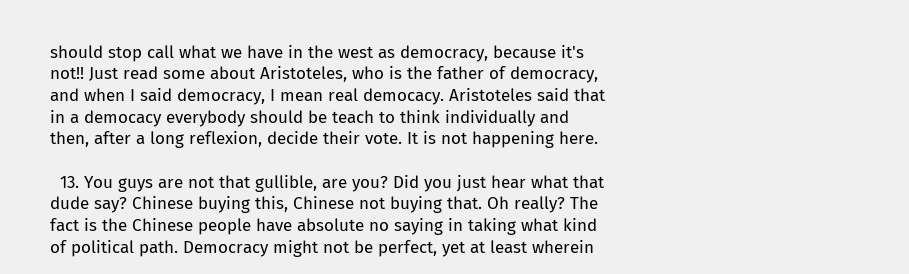should stop call what we have in the west as democracy, because it's not!! Just read some about Aristoteles, who is the father of democracy, and when I said democracy, I mean real democacy. Aristoteles said that in a democacy everybody should be teach to think individually and then, after a long reflexion, decide their vote. It is not happening here.

  13. You guys are not that gullible, are you? Did you just hear what that dude say? Chinese buying this, Chinese not buying that. Oh really? The fact is the Chinese people have absolute no saying in taking what kind of political path. Democracy might not be perfect, yet at least wherein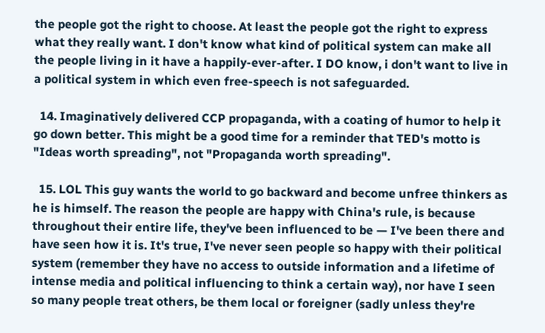the people got the right to choose. At least the people got the right to express what they really want. I don't know what kind of political system can make all the people living in it have a happily-ever-after. I DO know, i don't want to live in a political system in which even free-speech is not safeguarded.

  14. Imaginatively delivered CCP propaganda, with a coating of humor to help it go down better. This might be a good time for a reminder that TED's motto is "Ideas worth spreading", not "Propaganda worth spreading".

  15. LOL This guy wants the world to go backward and become unfree thinkers as he is himself. The reason the people are happy with China's rule, is because throughout their entire life, they've been influenced to be — I've been there and have seen how it is. It's true, I've never seen people so happy with their political system (remember they have no access to outside information and a lifetime of intense media and political influencing to think a certain way), nor have I seen so many people treat others, be them local or foreigner (sadly unless they're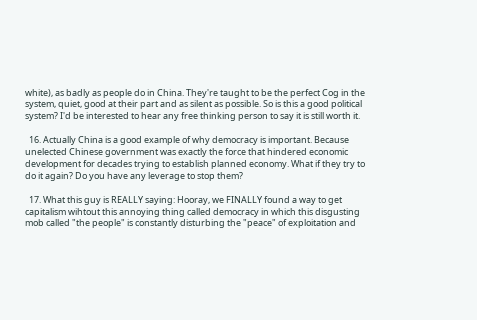white), as badly as people do in China. They're taught to be the perfect Cog in the system, quiet, good at their part and as silent as possible. So is this a good political system? I'd be interested to hear any free thinking person to say it is still worth it.

  16. Actually China is a good example of why democracy is important. Because unelected Chinese government was exactly the force that hindered economic development for decades trying to establish planned economy. What if they try to do it again? Do you have any leverage to stop them?

  17. What this guy is REALLY saying: Hooray, we FINALLY found a way to get capitalism wihtout this annoying thing called democracy in which this disgusting mob called "the people" is constantly disturbing the "peace" of exploitation and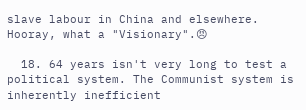slave labour in China and elsewhere. Hooray, what a "Visionary".😠

  18. 64 years isn't very long to test a political system. The Communist system is inherently inefficient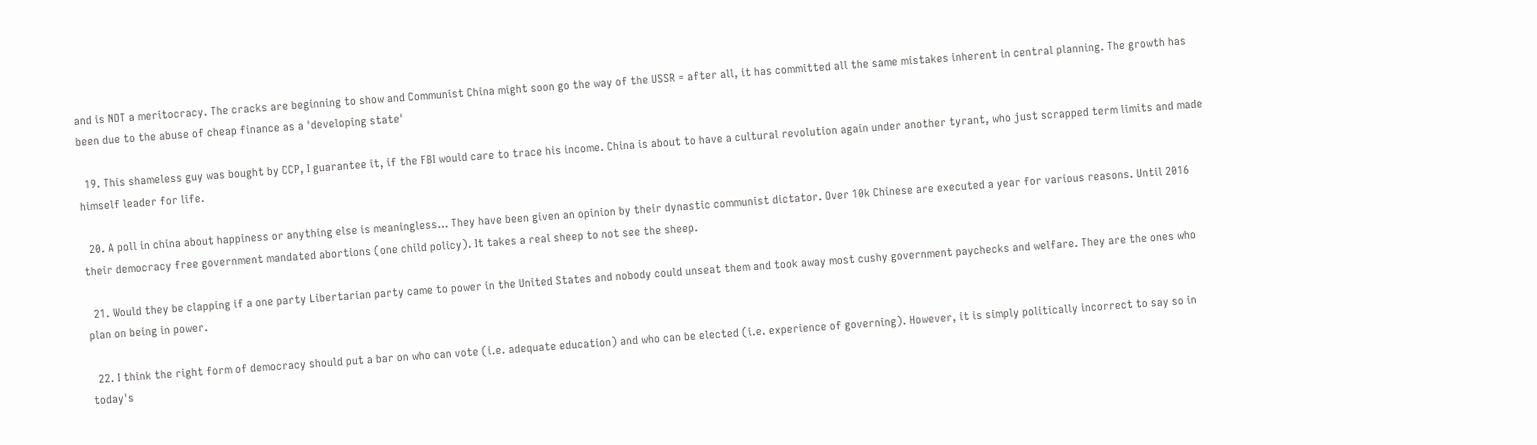and is NOT a meritocracy. The cracks are beginning to show and Communist China might soon go the way of the USSR = after all, it has committed all the same mistakes inherent in central planning. The growth has been due to the abuse of cheap finance as a 'developing state'

  19. This shameless guy was bought by CCP, I guarantee it, if the FBI would care to trace his income. China is about to have a cultural revolution again under another tyrant, who just scrapped term limits and made himself leader for life.

  20. A poll in china about happiness or anything else is meaningless… They have been given an opinion by their dynastic communist dictator. Over 10k Chinese are executed a year for various reasons. Until 2016 their democracy free government mandated abortions (one child policy). It takes a real sheep to not see the sheep.

  21. Would they be clapping if a one party Libertarian party came to power in the United States and nobody could unseat them and took away most cushy government paychecks and welfare. They are the ones who plan on being in power.

  22. I think the right form of democracy should put a bar on who can vote (i.e. adequate education) and who can be elected (i.e. experience of governing). However, it is simply politically incorrect to say so in today's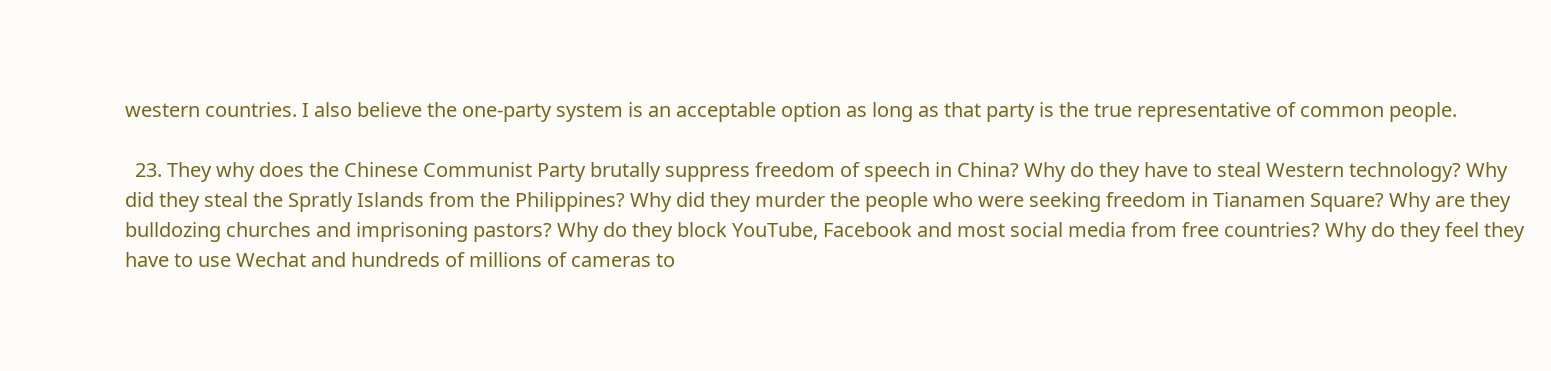western countries. I also believe the one-party system is an acceptable option as long as that party is the true representative of common people.

  23. They why does the Chinese Communist Party brutally suppress freedom of speech in China? Why do they have to steal Western technology? Why did they steal the Spratly Islands from the Philippines? Why did they murder the people who were seeking freedom in Tianamen Square? Why are they bulldozing churches and imprisoning pastors? Why do they block YouTube, Facebook and most social media from free countries? Why do they feel they have to use Wechat and hundreds of millions of cameras to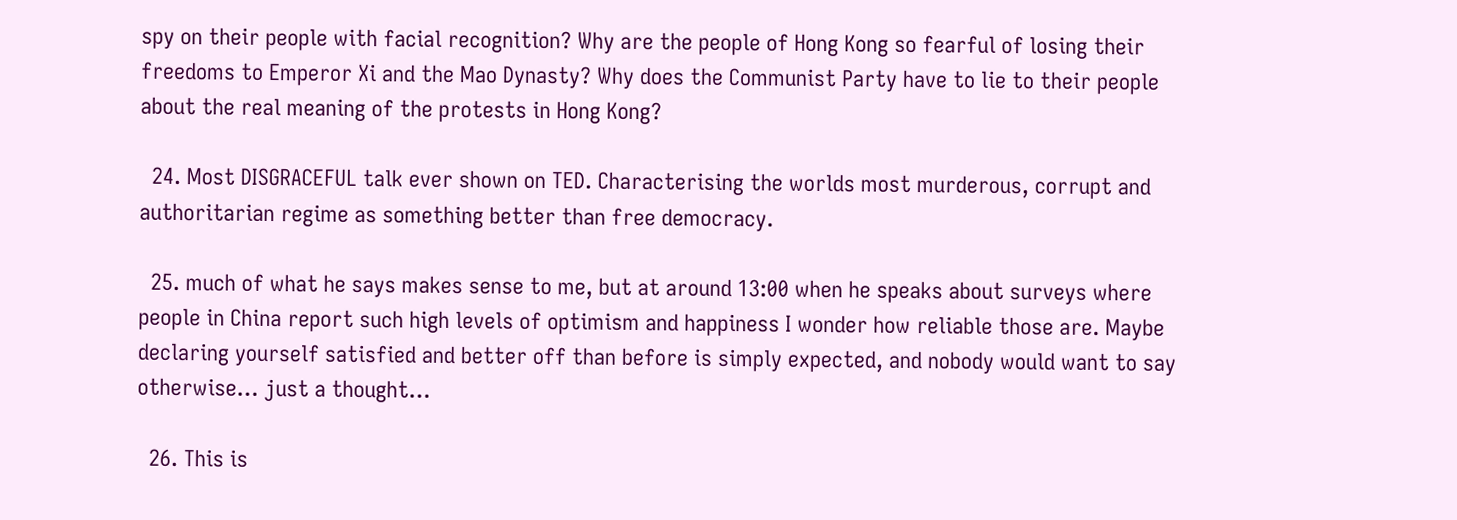spy on their people with facial recognition? Why are the people of Hong Kong so fearful of losing their freedoms to Emperor Xi and the Mao Dynasty? Why does the Communist Party have to lie to their people about the real meaning of the protests in Hong Kong?

  24. Most DISGRACEFUL talk ever shown on TED. Characterising the worlds most murderous, corrupt and authoritarian regime as something better than free democracy.

  25. much of what he says makes sense to me, but at around 13:00 when he speaks about surveys where people in China report such high levels of optimism and happiness I wonder how reliable those are. Maybe declaring yourself satisfied and better off than before is simply expected, and nobody would want to say otherwise… just a thought…

  26. This is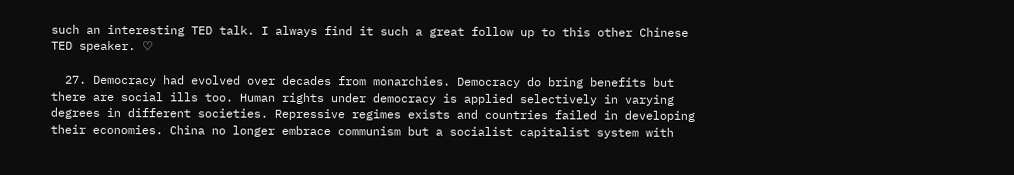such an interesting TED talk. I always find it such a great follow up to this other Chinese TED speaker. ♡

  27. Democracy had evolved over decades from monarchies. Democracy do bring benefits but there are social ills too. Human rights under democracy is applied selectively in varying degrees in different societies. Repressive regimes exists and countries failed in developing their economies. China no longer embrace communism but a socialist capitalist system with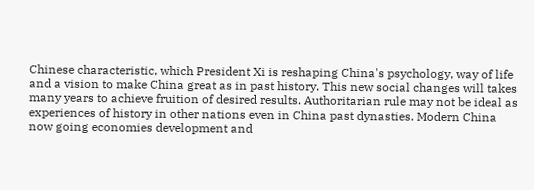Chinese characteristic, which President Xi is reshaping China's psychology, way of life and a vision to make China great as in past history. This new social changes will takes many years to achieve fruition of desired results. Authoritarian rule may not be ideal as experiences of history in other nations even in China past dynasties. Modern China now going economies development and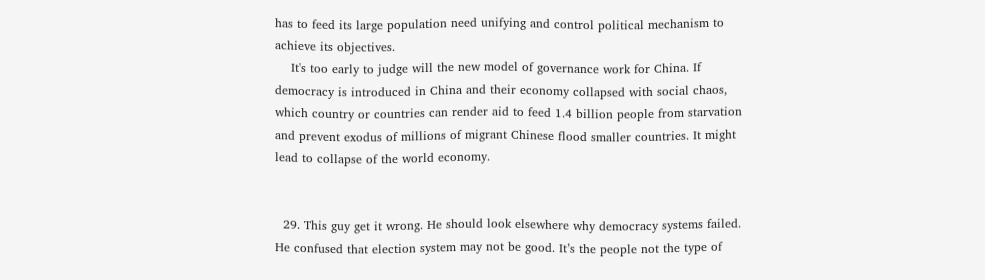has to feed its large population need unifying and control political mechanism to achieve its objectives.
    It's too early to judge will the new model of governance work for China. If democracy is introduced in China and their economy collapsed with social chaos, which country or countries can render aid to feed 1.4 billion people from starvation and prevent exodus of millions of migrant Chinese flood smaller countries. It might lead to collapse of the world economy.


  29. This guy get it wrong. He should look elsewhere why democracy systems failed. He confused that election system may not be good. It’s the people not the type of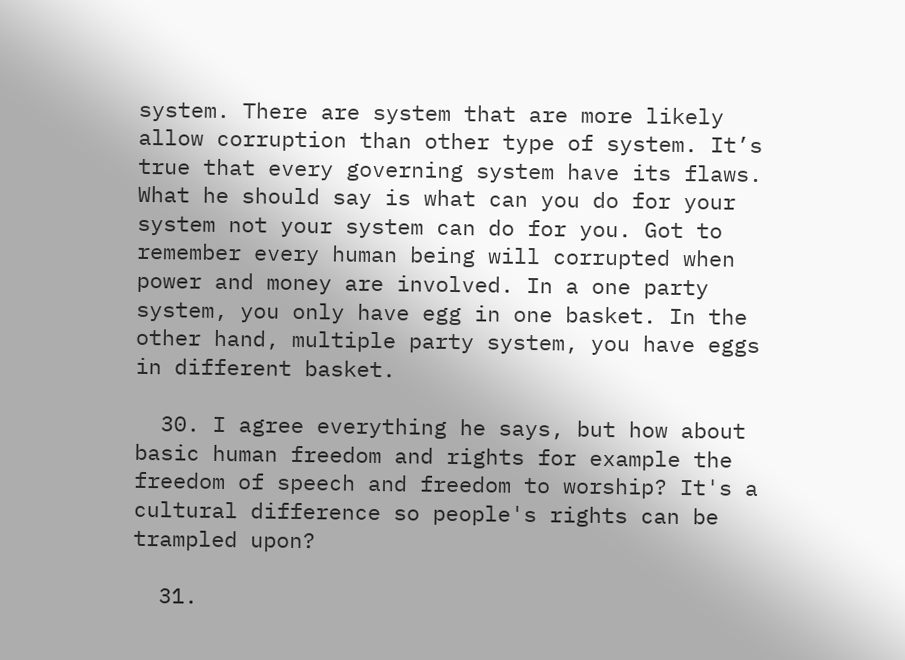system. There are system that are more likely allow corruption than other type of system. It’s true that every governing system have its flaws. What he should say is what can you do for your system not your system can do for you. Got to remember every human being will corrupted when power and money are involved. In a one party system, you only have egg in one basket. In the other hand, multiple party system, you have eggs in different basket.

  30. I agree everything he says, but how about basic human freedom and rights for example the freedom of speech and freedom to worship? It's a cultural difference so people's rights can be trampled upon?

  31.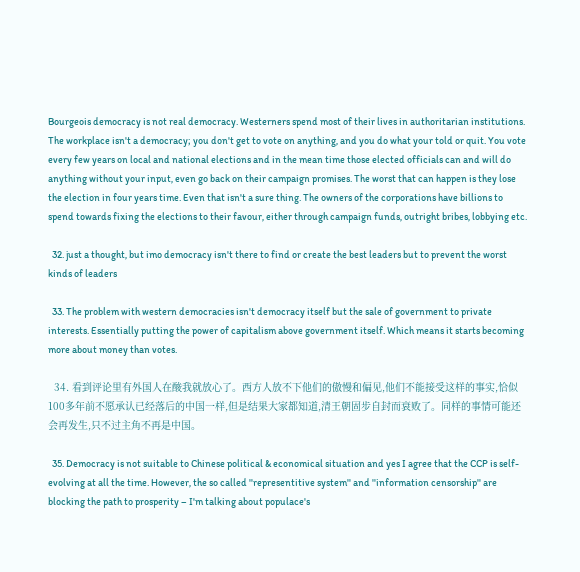Bourgeois democracy is not real democracy. Westerners spend most of their lives in authoritarian institutions. The workplace isn't a democracy; you don't get to vote on anything, and you do what your told or quit. You vote every few years on local and national elections and in the mean time those elected officials can and will do anything without your input, even go back on their campaign promises. The worst that can happen is they lose the election in four years time. Even that isn't a sure thing. The owners of the corporations have billions to spend towards fixing the elections to their favour, either through campaign funds, outright bribes, lobbying etc.

  32. just a thought, but imo democracy isn't there to find or create the best leaders but to prevent the worst kinds of leaders

  33. The problem with western democracies isn't democracy itself but the sale of government to private interests. Essentially putting the power of capitalism above government itself. Which means it starts becoming more about money than votes.

  34. 看到评论里有外国人在酸我就放心了。西方人放不下他们的傲慢和偏见,他们不能接受这样的事实,恰似100多年前不愿承认已经落后的中国一样,但是结果大家都知道,清王朝固步自封而衰败了。同样的事情可能还会再发生,只不过主角不再是中国。

  35. Democracy is not suitable to Chinese political & economical situation and yes I agree that the CCP is self-evolving at all the time. However, the so called ''representitive system'' and ''information censorship'' are blocking the path to prosperity – I'm talking about populace's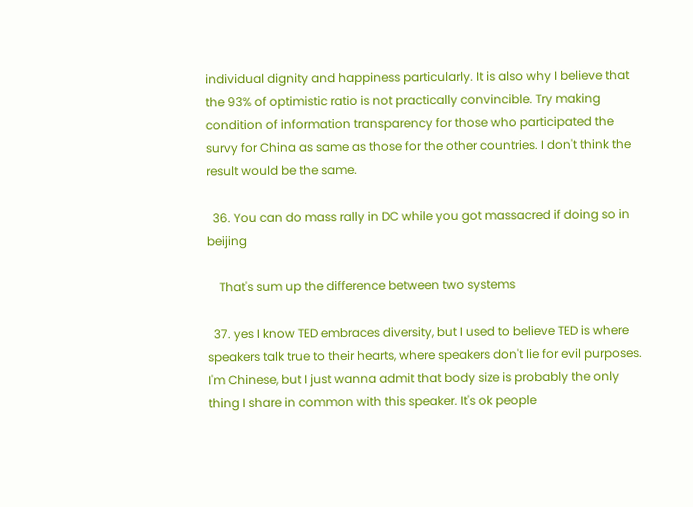individual dignity and happiness particularly. It is also why I believe that the 93% of optimistic ratio is not practically convincible. Try making condition of information transparency for those who participated the survy for China as same as those for the other countries. I don't think the result would be the same.

  36. You can do mass rally in DC while you got massacred if doing so in beijing

    That's sum up the difference between two systems

  37. yes I know TED embraces diversity, but I used to believe TED is where speakers talk true to their hearts, where speakers don't lie for evil purposes. I'm Chinese, but I just wanna admit that body size is probably the only thing I share in common with this speaker. It's ok people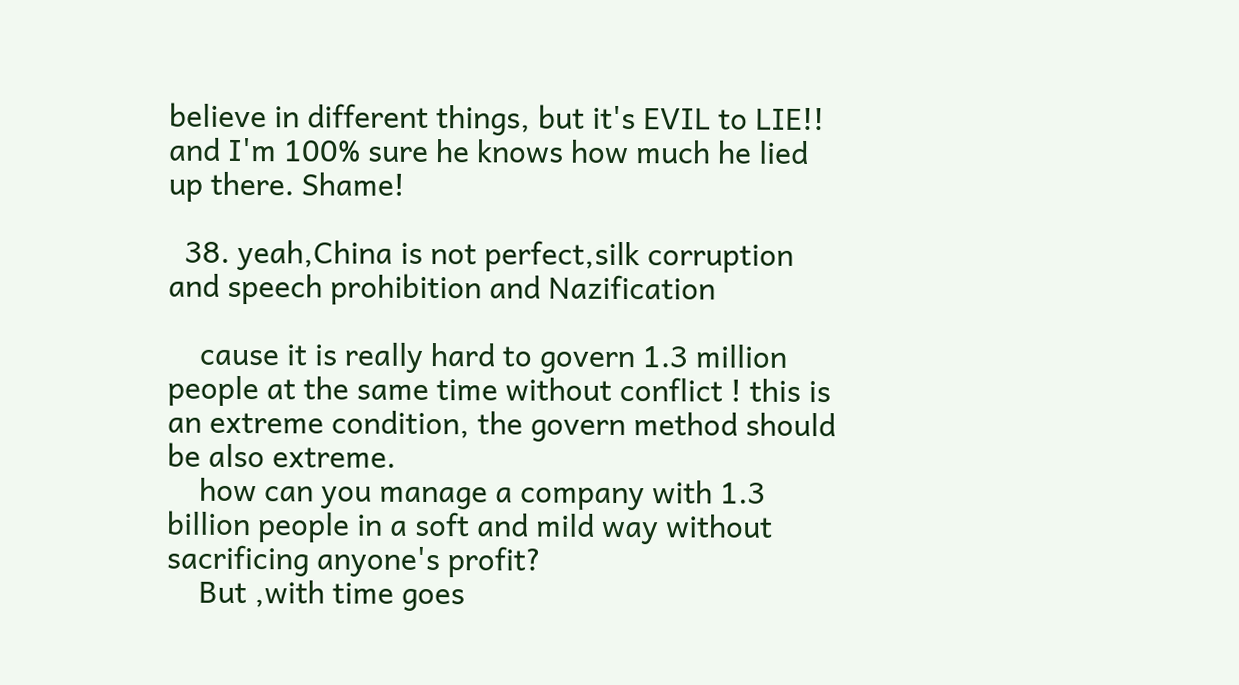believe in different things, but it's EVIL to LIE!! and I'm 100% sure he knows how much he lied up there. Shame!

  38. yeah,China is not perfect,silk corruption and speech prohibition and Nazification

    cause it is really hard to govern 1.3 million people at the same time without conflict ! this is an extreme condition, the govern method should be also extreme.
    how can you manage a company with 1.3 billion people in a soft and mild way without sacrificing anyone's profit?
    But ,with time goes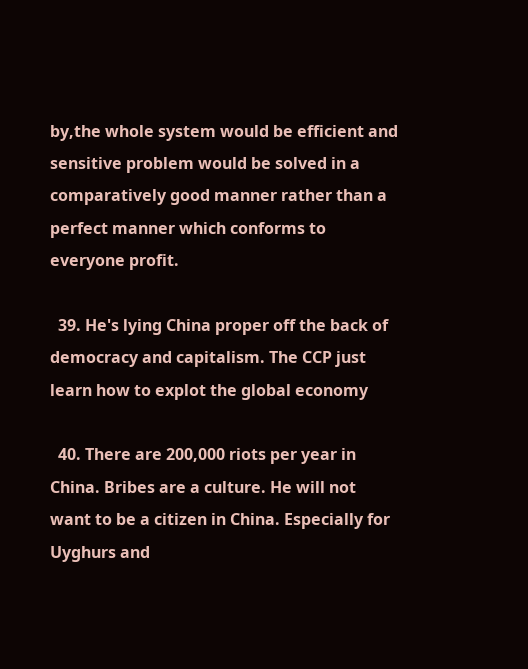by,the whole system would be efficient and sensitive problem would be solved in a comparatively good manner rather than a perfect manner which conforms to everyone profit.

  39. He's lying China proper off the back of democracy and capitalism. The CCP just learn how to explot the global economy

  40. There are 200,000 riots per year in China. Bribes are a culture. He will not want to be a citizen in China. Especially for Uyghurs and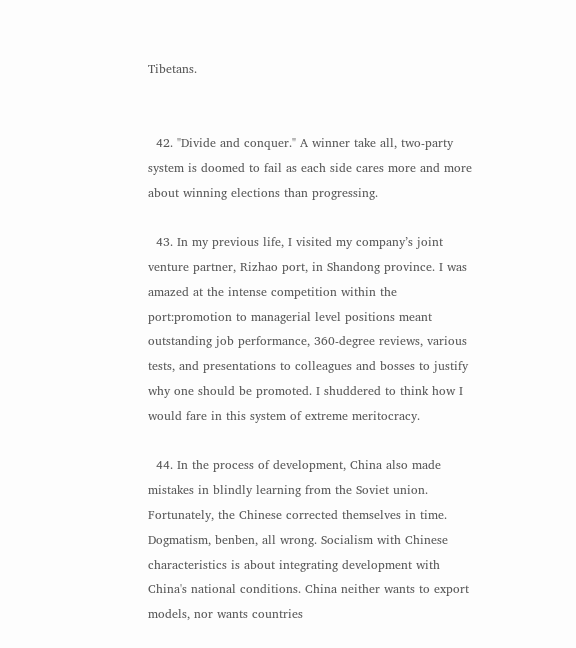Tibetans.


  42. "Divide and conquer." A winner take all, two-party system is doomed to fail as each side cares more and more about winning elections than progressing.

  43. In my previous life, I visited my company’s joint venture partner, Rizhao port, in Shandong province. I was amazed at the intense competition within the port:promotion to managerial level positions meant outstanding job performance, 360-degree reviews, various tests, and presentations to colleagues and bosses to justify why one should be promoted. I shuddered to think how I would fare in this system of extreme meritocracy.

  44. In the process of development, China also made mistakes in blindly learning from the Soviet union. Fortunately, the Chinese corrected themselves in time. Dogmatism, benben, all wrong. Socialism with Chinese characteristics is about integrating development with China's national conditions. China neither wants to export models, nor wants countries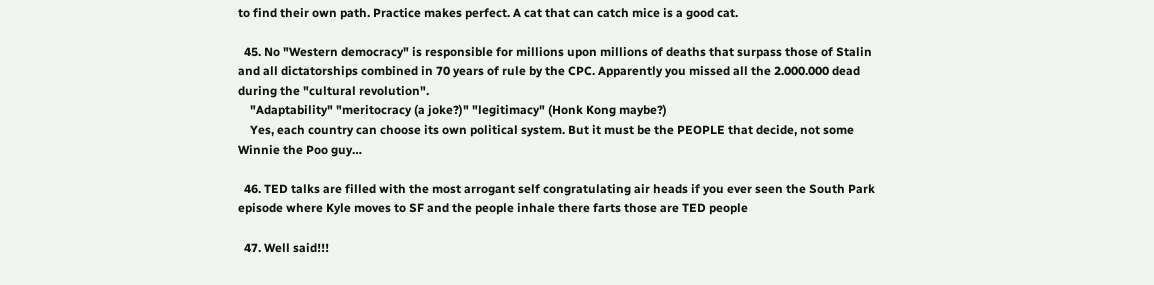to find their own path. Practice makes perfect. A cat that can catch mice is a good cat.

  45. No "Western democracy" is responsible for millions upon millions of deaths that surpass those of Stalin and all dictatorships combined in 70 years of rule by the CPC. Apparently you missed all the 2.000.000 dead during the "cultural revolution".
    "Adaptability" "meritocracy (a joke?)" "legitimacy" (Honk Kong maybe?)
    Yes, each country can choose its own political system. But it must be the PEOPLE that decide, not some Winnie the Poo guy…

  46. TED talks are filled with the most arrogant self congratulating air heads if you ever seen the South Park episode where Kyle moves to SF and the people inhale there farts those are TED people

  47. Well said!!!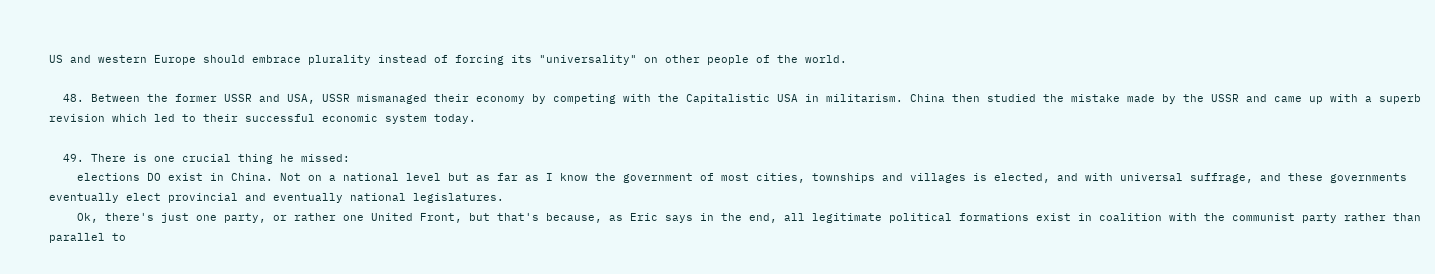US and western Europe should embrace plurality instead of forcing its "universality" on other people of the world.

  48. Between the former USSR and USA, USSR mismanaged their economy by competing with the Capitalistic USA in militarism. China then studied the mistake made by the USSR and came up with a superb revision which led to their successful economic system today.

  49. There is one crucial thing he missed:
    elections DO exist in China. Not on a national level but as far as I know the government of most cities, townships and villages is elected, and with universal suffrage, and these governments eventually elect provincial and eventually national legislatures.
    Ok, there's just one party, or rather one United Front, but that's because, as Eric says in the end, all legitimate political formations exist in coalition with the communist party rather than parallel to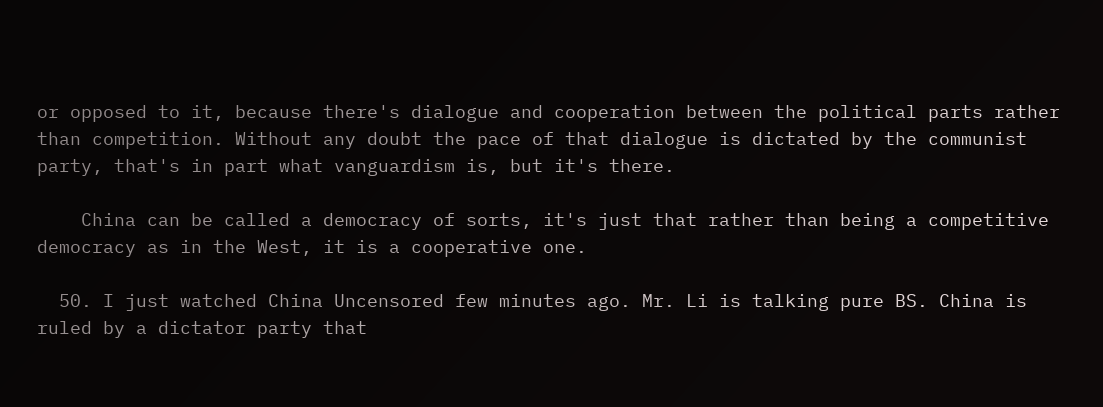or opposed to it, because there's dialogue and cooperation between the political parts rather than competition. Without any doubt the pace of that dialogue is dictated by the communist party, that's in part what vanguardism is, but it's there.

    China can be called a democracy of sorts, it's just that rather than being a competitive democracy as in the West, it is a cooperative one.

  50. I just watched China Uncensored few minutes ago. Mr. Li is talking pure BS. China is ruled by a dictator party that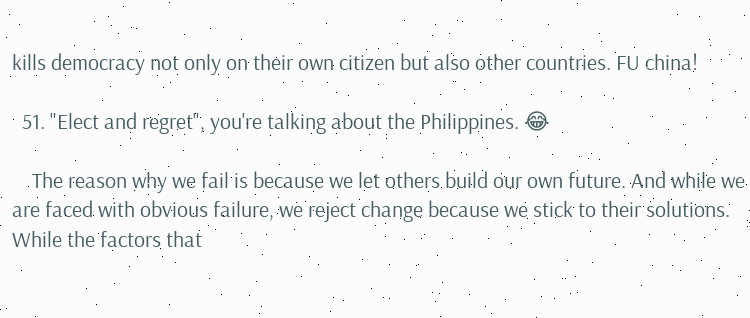kills democracy not only on their own citizen but also other countries. FU china!

  51. "Elect and regret", you're talking about the Philippines. 😂

    The reason why we fail is because we let others build our own future. And while we are faced with obvious failure, we reject change because we stick to their solutions. While the factors that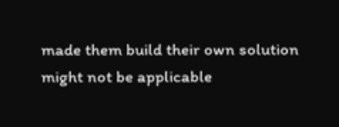made them build their own solution might not be applicable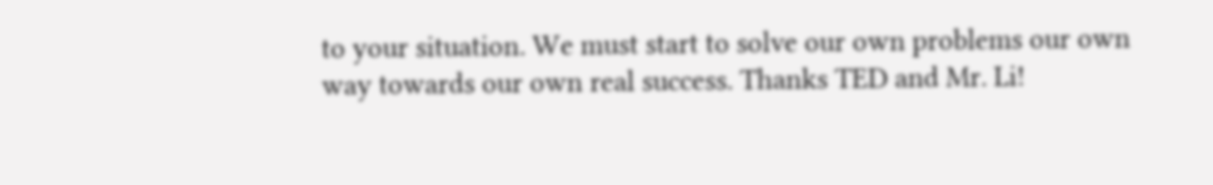to your situation. We must start to solve our own problems our own way towards our own real success. Thanks TED and Mr. Li!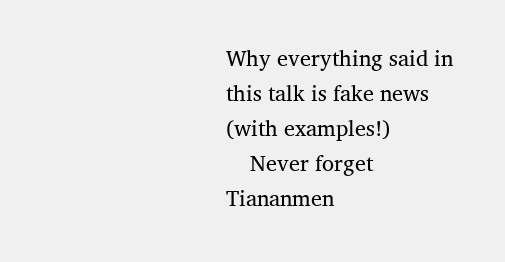Why everything said in this talk is fake news (with examples!)
    Never forget Tiananmen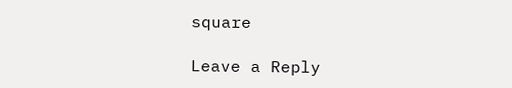square

Leave a Reply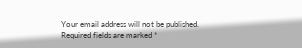Your email address will not be published. Required fields are marked *